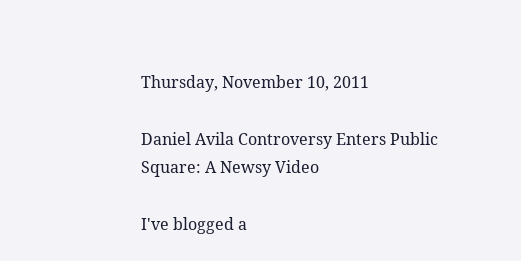Thursday, November 10, 2011

Daniel Avila Controversy Enters Public Square: A Newsy Video

I've blogged a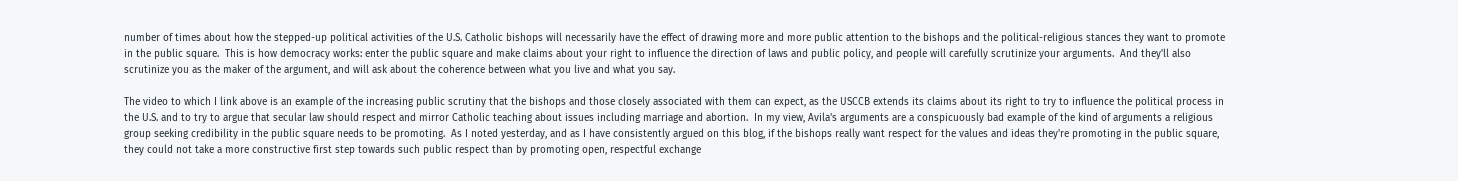number of times about how the stepped-up political activities of the U.S. Catholic bishops will necessarily have the effect of drawing more and more public attention to the bishops and the political-religious stances they want to promote in the public square.  This is how democracy works: enter the public square and make claims about your right to influence the direction of laws and public policy, and people will carefully scrutinize your arguments.  And they'll also scrutinize you as the maker of the argument, and will ask about the coherence between what you live and what you say.

The video to which I link above is an example of the increasing public scrutiny that the bishops and those closely associated with them can expect, as the USCCB extends its claims about its right to try to influence the political process in the U.S. and to try to argue that secular law should respect and mirror Catholic teaching about issues including marriage and abortion.  In my view, Avila's arguments are a conspicuously bad example of the kind of arguments a religious group seeking credibility in the public square needs to be promoting.  As I noted yesterday, and as I have consistently argued on this blog, if the bishops really want respect for the values and ideas they're promoting in the public square, they could not take a more constructive first step towards such public respect than by promoting open, respectful exchange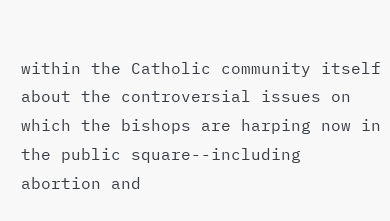within the Catholic community itself about the controversial issues on which the bishops are harping now in the public square--including abortion and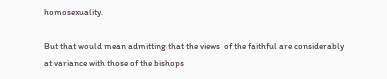homosexuality.

But that would mean admitting that the views  of the faithful are considerably at variance with those of the bishops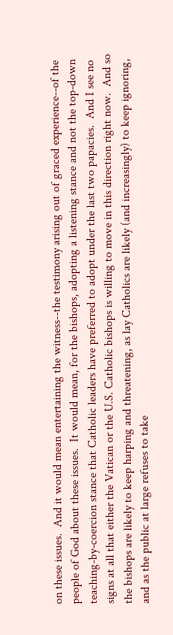on these issues.  And it would mean entertaining the witness--the testimony arising out of graced experience--of the people of God about these issues.  It would mean, for the bishops, adopting a listening stance and not the top-down teaching-by-coercion stance that Catholic leaders have preferred to adopt under the last two papacies.  And I see no signs at all that either the Vatican or the U.S. Catholic bishops is willing to move in this direction right now.  And so the bishops are likely to keep harping and threatening, as lay Catholics are likely (and increasingly) to keep ignoring, and as the public at large refuses to take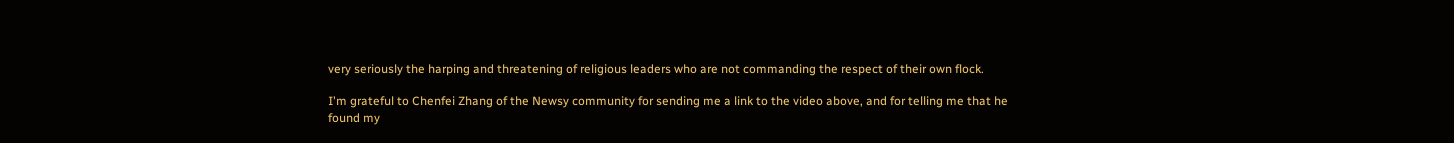very seriously the harping and threatening of religious leaders who are not commanding the respect of their own flock.

I'm grateful to Chenfei Zhang of the Newsy community for sending me a link to the video above, and for telling me that he found my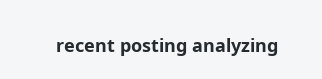recent posting analyzing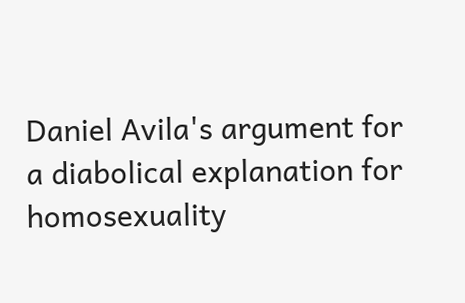Daniel Avila's argument for a diabolical explanation for homosexuality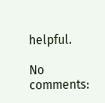helpful.

No comments: